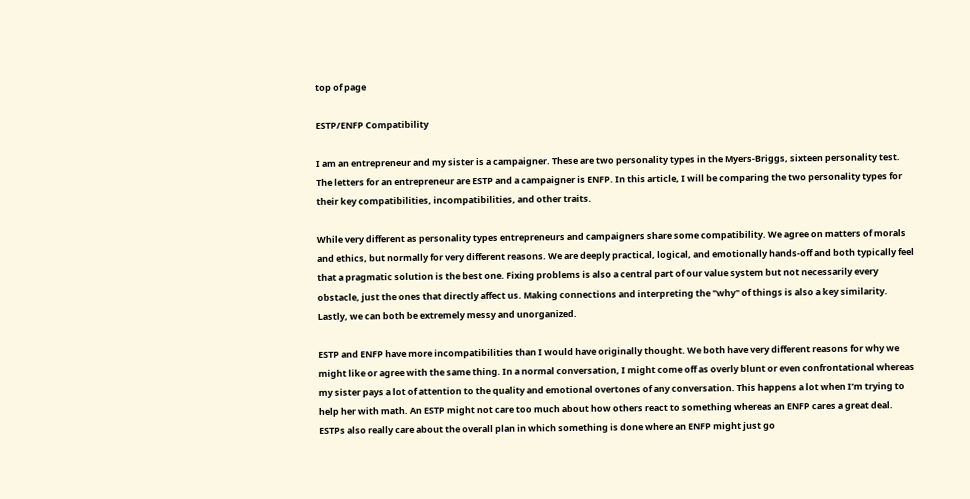top of page

ESTP/ENFP Compatibility

I am an entrepreneur and my sister is a campaigner. These are two personality types in the Myers-Briggs, sixteen personality test. The letters for an entrepreneur are ESTP and a campaigner is ENFP. In this article, I will be comparing the two personality types for their key compatibilities, incompatibilities, and other traits.

While very different as personality types entrepreneurs and campaigners share some compatibility. We agree on matters of morals and ethics, but normally for very different reasons. We are deeply practical, logical, and emotionally hands-off and both typically feel that a pragmatic solution is the best one. Fixing problems is also a central part of our value system but not necessarily every obstacle, just the ones that directly affect us. Making connections and interpreting the "why" of things is also a key similarity. Lastly, we can both be extremely messy and unorganized.

ESTP and ENFP have more incompatibilities than I would have originally thought. We both have very different reasons for why we might like or agree with the same thing. In a normal conversation, I might come off as overly blunt or even confrontational whereas my sister pays a lot of attention to the quality and emotional overtones of any conversation. This happens a lot when I’m trying to help her with math. An ESTP might not care too much about how others react to something whereas an ENFP cares a great deal. ESTPs also really care about the overall plan in which something is done where an ENFP might just go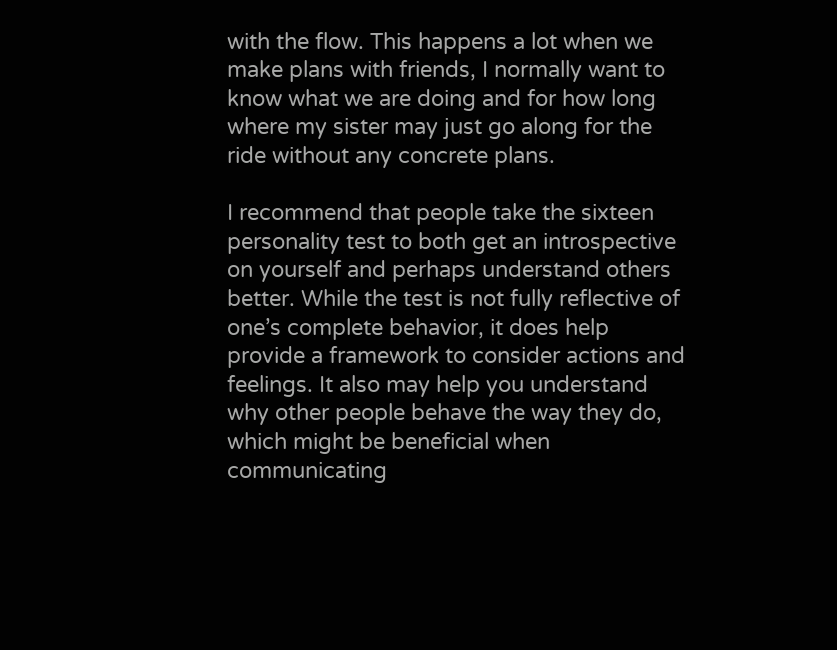with the flow. This happens a lot when we make plans with friends, I normally want to know what we are doing and for how long where my sister may just go along for the ride without any concrete plans.

I recommend that people take the sixteen personality test to both get an introspective on yourself and perhaps understand others better. While the test is not fully reflective of one’s complete behavior, it does help provide a framework to consider actions and feelings. It also may help you understand why other people behave the way they do, which might be beneficial when communicating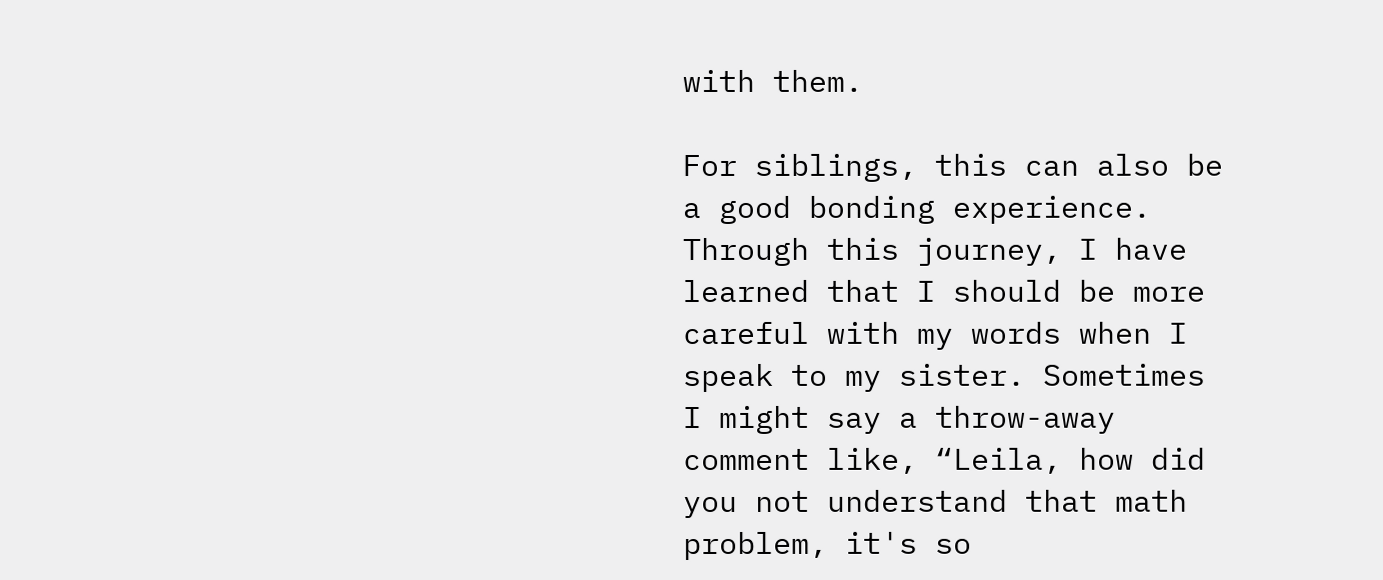with them.

For siblings, this can also be a good bonding experience. Through this journey, I have learned that I should be more careful with my words when I speak to my sister. Sometimes I might say a throw-away comment like, “Leila, how did you not understand that math problem, it's so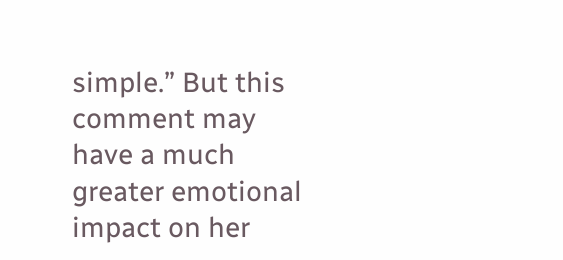simple.” But this comment may have a much greater emotional impact on her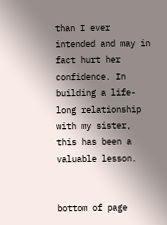than I ever intended and may in fact hurt her confidence. In building a life-long relationship with my sister, this has been a valuable lesson.


bottom of page